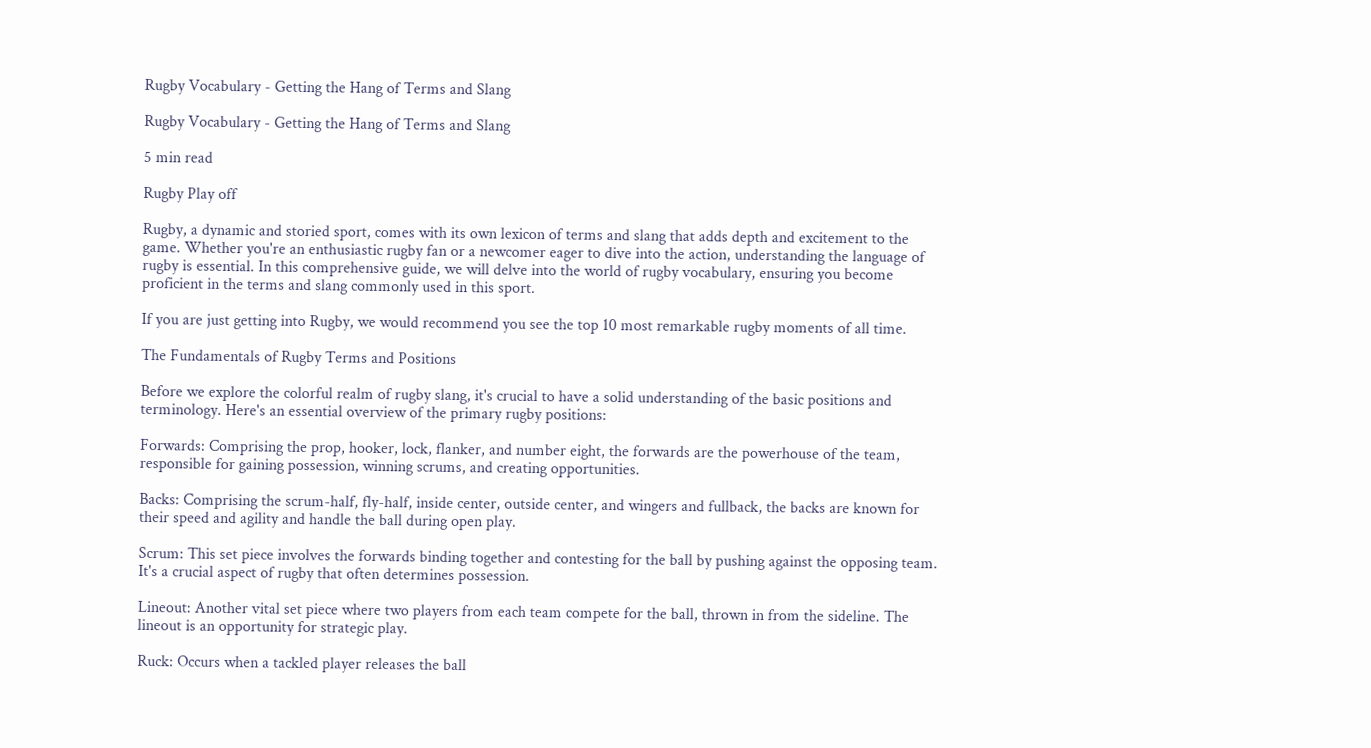Rugby Vocabulary - Getting the Hang of Terms and Slang

Rugby Vocabulary - Getting the Hang of Terms and Slang

5 min read

Rugby Play off

Rugby, a dynamic and storied sport, comes with its own lexicon of terms and slang that adds depth and excitement to the game. Whether you're an enthusiastic rugby fan or a newcomer eager to dive into the action, understanding the language of rugby is essential. In this comprehensive guide, we will delve into the world of rugby vocabulary, ensuring you become proficient in the terms and slang commonly used in this sport.

If you are just getting into Rugby, we would recommend you see the top 10 most remarkable rugby moments of all time.

The Fundamentals of Rugby Terms and Positions

Before we explore the colorful realm of rugby slang, it's crucial to have a solid understanding of the basic positions and terminology. Here's an essential overview of the primary rugby positions:

Forwards: Comprising the prop, hooker, lock, flanker, and number eight, the forwards are the powerhouse of the team, responsible for gaining possession, winning scrums, and creating opportunities.

Backs: Comprising the scrum-half, fly-half, inside center, outside center, and wingers and fullback, the backs are known for their speed and agility and handle the ball during open play.

Scrum: This set piece involves the forwards binding together and contesting for the ball by pushing against the opposing team. It's a crucial aspect of rugby that often determines possession.

Lineout: Another vital set piece where two players from each team compete for the ball, thrown in from the sideline. The lineout is an opportunity for strategic play.

Ruck: Occurs when a tackled player releases the ball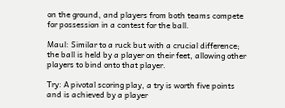on the ground, and players from both teams compete for possession in a contest for the ball.

Maul: Similar to a ruck but with a crucial difference; the ball is held by a player on their feet, allowing other players to bind onto that player.

Try: A pivotal scoring play, a try is worth five points and is achieved by a player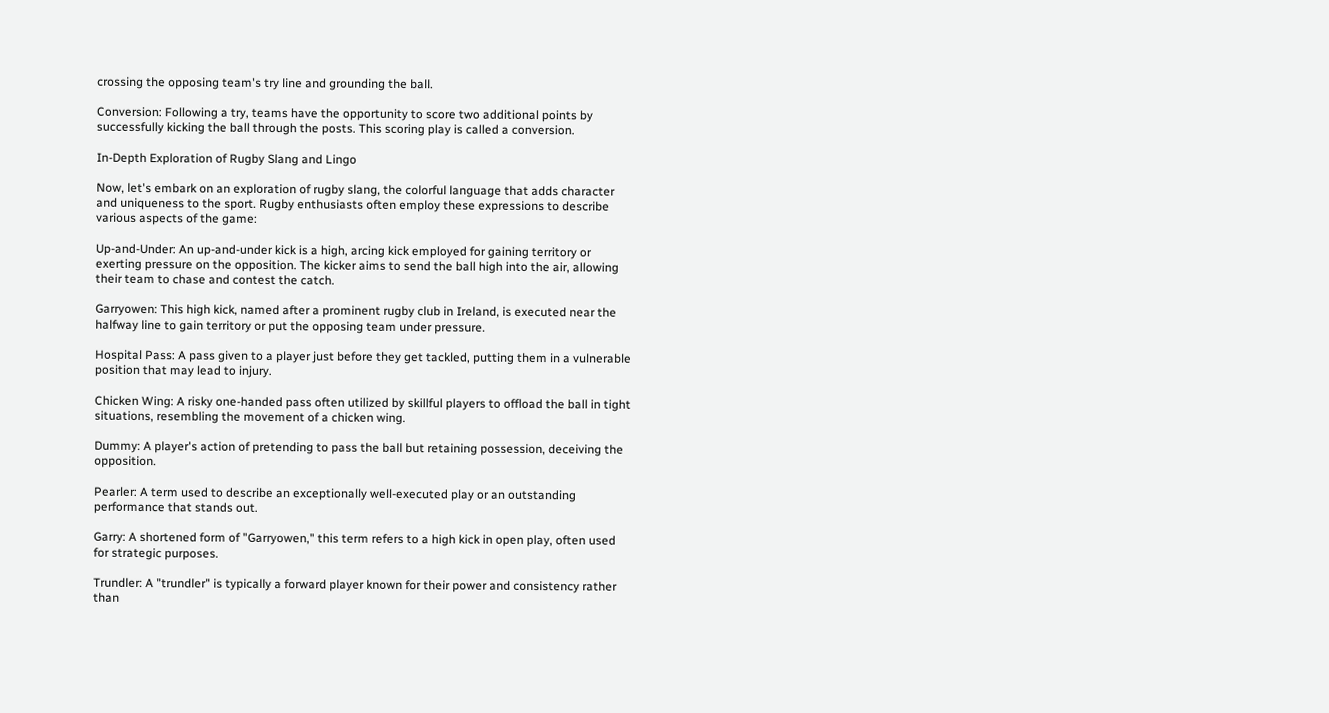crossing the opposing team's try line and grounding the ball.

Conversion: Following a try, teams have the opportunity to score two additional points by successfully kicking the ball through the posts. This scoring play is called a conversion.

In-Depth Exploration of Rugby Slang and Lingo

Now, let's embark on an exploration of rugby slang, the colorful language that adds character and uniqueness to the sport. Rugby enthusiasts often employ these expressions to describe various aspects of the game:

Up-and-Under: An up-and-under kick is a high, arcing kick employed for gaining territory or exerting pressure on the opposition. The kicker aims to send the ball high into the air, allowing their team to chase and contest the catch.

Garryowen: This high kick, named after a prominent rugby club in Ireland, is executed near the halfway line to gain territory or put the opposing team under pressure.

Hospital Pass: A pass given to a player just before they get tackled, putting them in a vulnerable position that may lead to injury.

Chicken Wing: A risky one-handed pass often utilized by skillful players to offload the ball in tight situations, resembling the movement of a chicken wing.

Dummy: A player's action of pretending to pass the ball but retaining possession, deceiving the opposition.

Pearler: A term used to describe an exceptionally well-executed play or an outstanding performance that stands out.

Garry: A shortened form of "Garryowen," this term refers to a high kick in open play, often used for strategic purposes.

Trundler: A "trundler" is typically a forward player known for their power and consistency rather than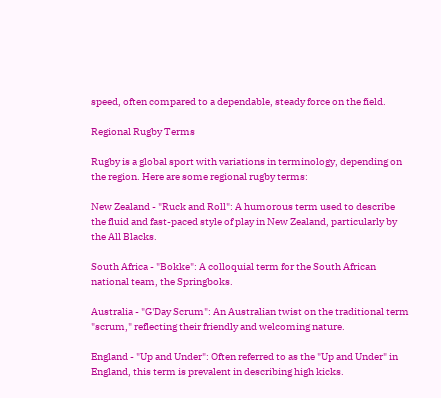speed, often compared to a dependable, steady force on the field.

Regional Rugby Terms

Rugby is a global sport with variations in terminology, depending on the region. Here are some regional rugby terms:

New Zealand - "Ruck and Roll": A humorous term used to describe the fluid and fast-paced style of play in New Zealand, particularly by the All Blacks.

South Africa - "Bokke": A colloquial term for the South African national team, the Springboks.

Australia - "G'Day Scrum": An Australian twist on the traditional term "scrum," reflecting their friendly and welcoming nature.

England - "Up and Under": Often referred to as the "Up and Under" in England, this term is prevalent in describing high kicks.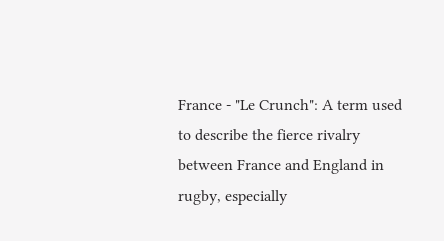France - "Le Crunch": A term used to describe the fierce rivalry between France and England in rugby, especially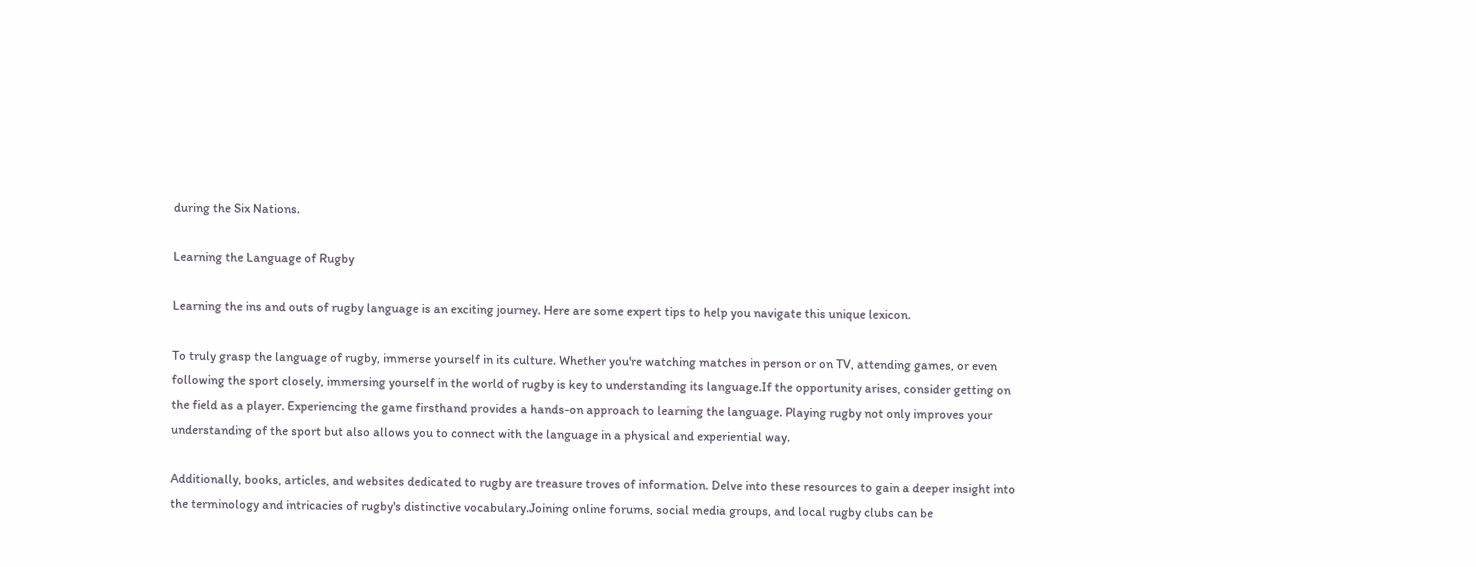during the Six Nations.

Learning the Language of Rugby

Learning the ins and outs of rugby language is an exciting journey. Here are some expert tips to help you navigate this unique lexicon.

To truly grasp the language of rugby, immerse yourself in its culture. Whether you're watching matches in person or on TV, attending games, or even following the sport closely, immersing yourself in the world of rugby is key to understanding its language.If the opportunity arises, consider getting on the field as a player. Experiencing the game firsthand provides a hands-on approach to learning the language. Playing rugby not only improves your understanding of the sport but also allows you to connect with the language in a physical and experiential way.

Additionally, books, articles, and websites dedicated to rugby are treasure troves of information. Delve into these resources to gain a deeper insight into the terminology and intricacies of rugby's distinctive vocabulary.Joining online forums, social media groups, and local rugby clubs can be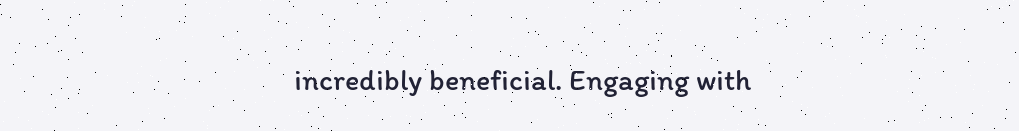incredibly beneficial. Engaging with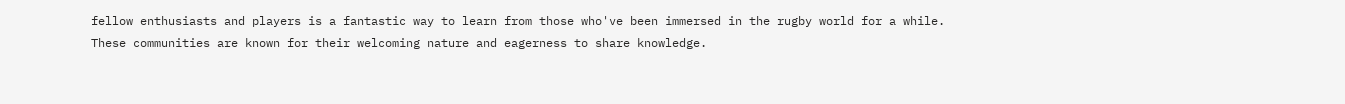fellow enthusiasts and players is a fantastic way to learn from those who've been immersed in the rugby world for a while. These communities are known for their welcoming nature and eagerness to share knowledge.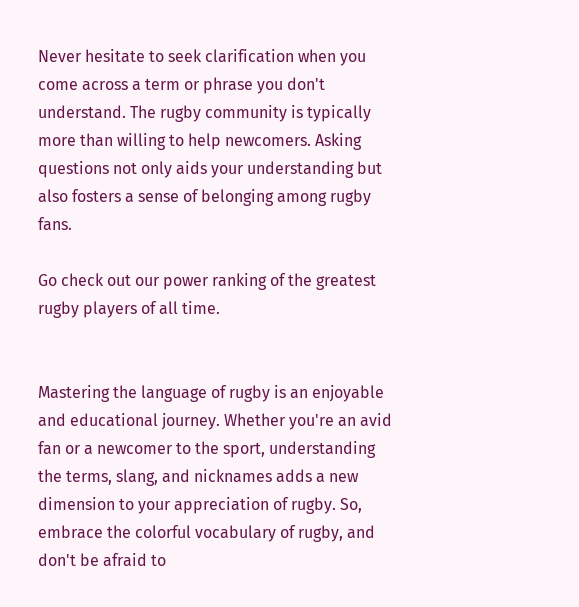Never hesitate to seek clarification when you come across a term or phrase you don't understand. The rugby community is typically more than willing to help newcomers. Asking questions not only aids your understanding but also fosters a sense of belonging among rugby fans.

Go check out our power ranking of the greatest rugby players of all time.


Mastering the language of rugby is an enjoyable and educational journey. Whether you're an avid fan or a newcomer to the sport, understanding the terms, slang, and nicknames adds a new dimension to your appreciation of rugby. So, embrace the colorful vocabulary of rugby, and don't be afraid to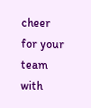cheer for your team with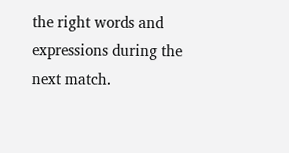the right words and expressions during the next match.